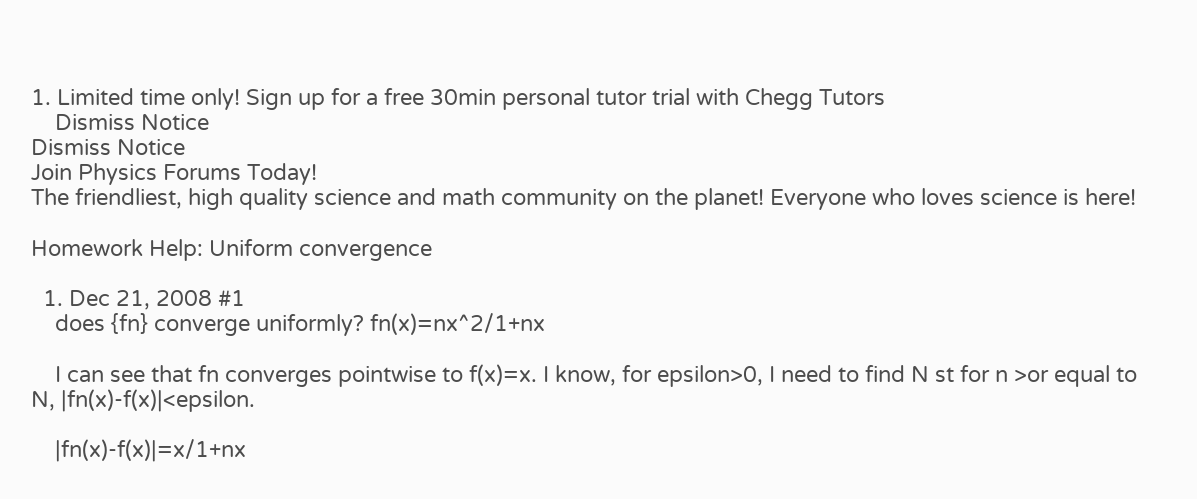1. Limited time only! Sign up for a free 30min personal tutor trial with Chegg Tutors
    Dismiss Notice
Dismiss Notice
Join Physics Forums Today!
The friendliest, high quality science and math community on the planet! Everyone who loves science is here!

Homework Help: Uniform convergence

  1. Dec 21, 2008 #1
    does {fn} converge uniformly? fn(x)=nx^2/1+nx

    I can see that fn converges pointwise to f(x)=x. I know, for epsilon>0, I need to find N st for n >or equal to N, |fn(x)-f(x)|<epsilon.

    |fn(x)-f(x)|=x/1+nx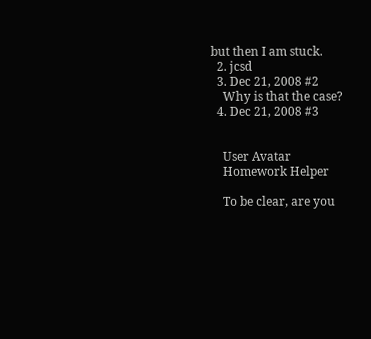but then I am stuck.
  2. jcsd
  3. Dec 21, 2008 #2
    Why is that the case?
  4. Dec 21, 2008 #3


    User Avatar
    Homework Helper

    To be clear, are you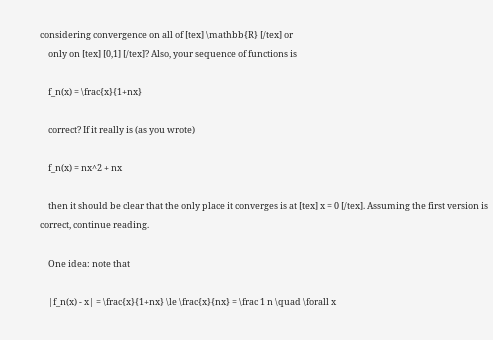considering convergence on all of [tex] \mathbb{R} [/tex] or
    only on [tex] [0,1] [/tex]? Also, your sequence of functions is

    f_n(x) = \frac{x}{1+nx}

    correct? If it really is (as you wrote)

    f_n(x) = nx^2 + nx

    then it should be clear that the only place it converges is at [tex] x = 0 [/tex]. Assuming the first version is correct, continue reading.

    One idea: note that

    |f_n(x) - x| = \frac{x}{1+nx} \le \frac{x}{nx} = \frac 1 n \quad \forall x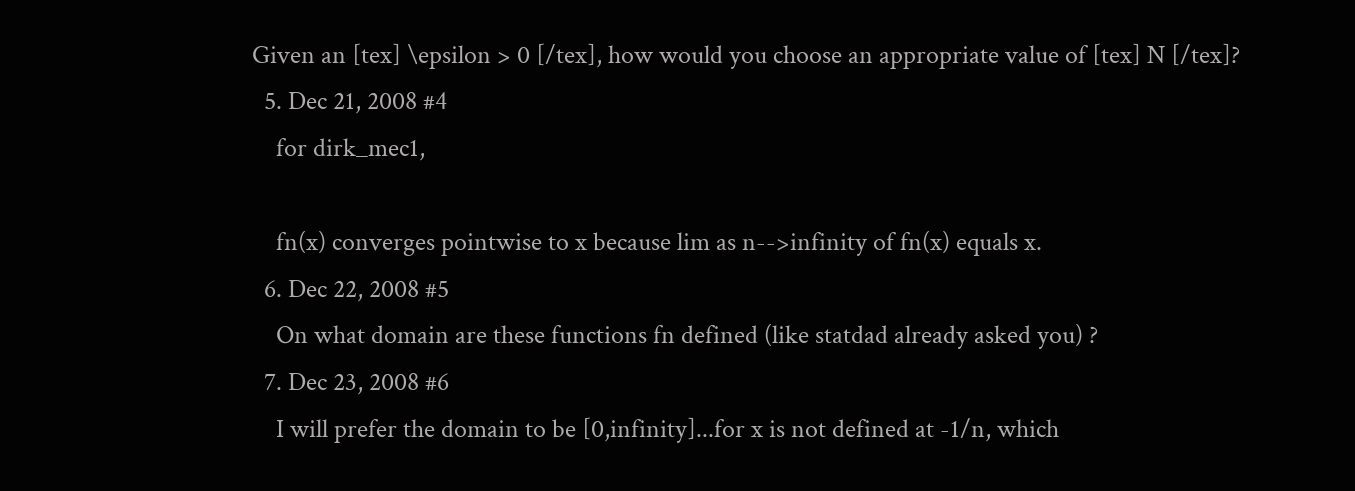Given an [tex] \epsilon > 0 [/tex], how would you choose an appropriate value of [tex] N [/tex]?
  5. Dec 21, 2008 #4
    for dirk_mec1,

    fn(x) converges pointwise to x because lim as n-->infinity of fn(x) equals x.
  6. Dec 22, 2008 #5
    On what domain are these functions fn defined (like statdad already asked you) ?
  7. Dec 23, 2008 #6
    I will prefer the domain to be [0,infinity]...for x is not defined at -1/n, which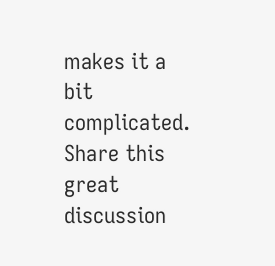makes it a bit complicated.
Share this great discussion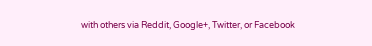with others via Reddit, Google+, Twitter, or Facebook